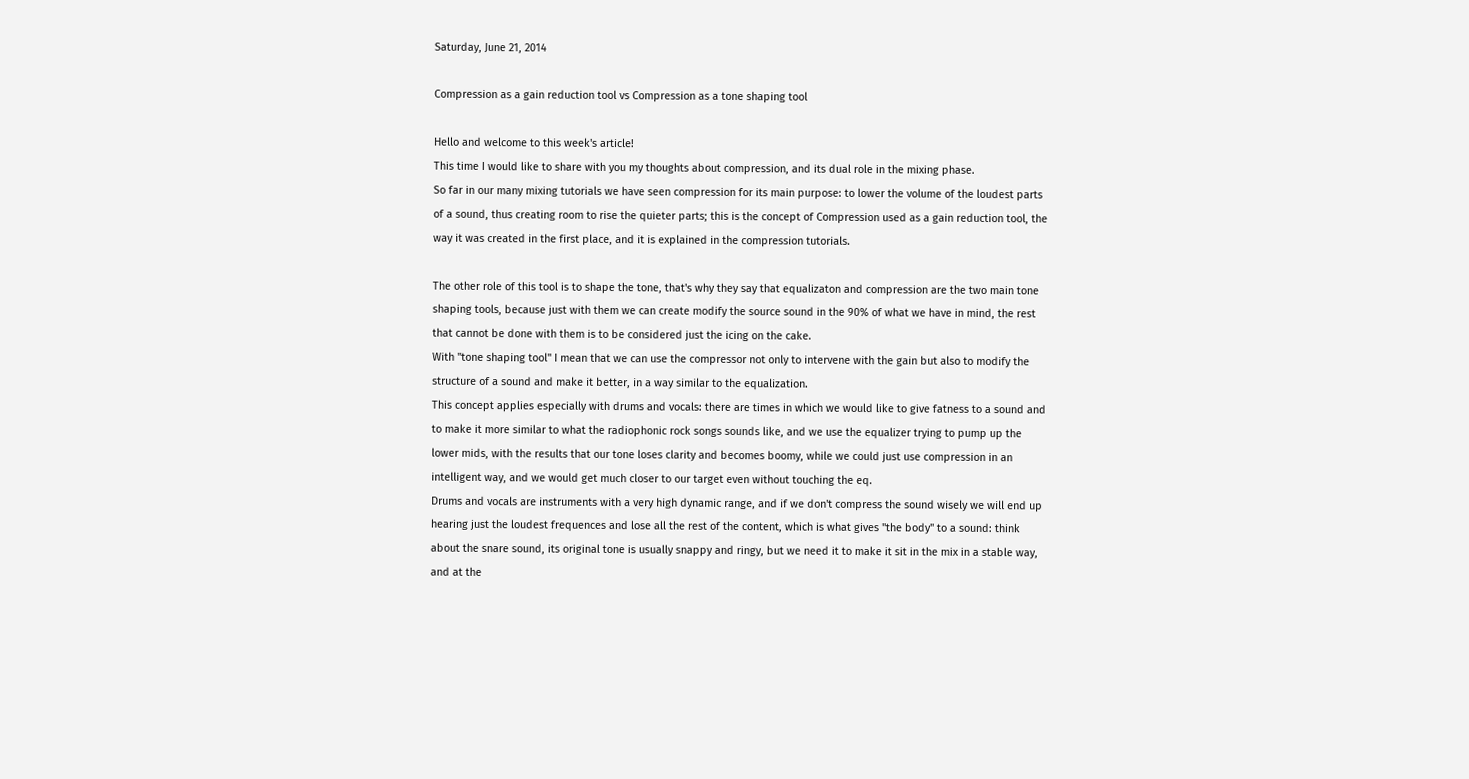Saturday, June 21, 2014

Compression as a gain reduction tool vs Compression as a tone shaping tool

Hello and welcome to this week's article!
This time I would like to share with you my thoughts about compression, and its dual role in the mixing phase.
So far in our many mixing tutorials we have seen compression for its main purpose: to lower the volume of the loudest parts of a sound, thus creating room to rise the quieter parts; this is the concept of Compression used as a gain reduction tool, the way it was created in the first place, and it is explained in the compression tutorials.

The other role of this tool is to shape the tone, that's why they say that equalizaton and compression are the two main tone shaping tools, because just with them we can create modify the source sound in the 90% of what we have in mind, the rest that cannot be done with them is to be considered just the icing on the cake.
With "tone shaping tool" I mean that we can use the compressor not only to intervene with the gain but also to modify the structure of a sound and make it better, in a way similar to the equalization.
This concept applies especially with drums and vocals: there are times in which we would like to give fatness to a sound and to make it more similar to what the radiophonic rock songs sounds like, and we use the equalizer trying to pump up the lower mids, with the results that our tone loses clarity and becomes boomy, while we could just use compression in an intelligent way, and we would get much closer to our target even without touching the eq.
Drums and vocals are instruments with a very high dynamic range, and if we don't compress the sound wisely we will end up hearing just the loudest frequences and lose all the rest of the content, which is what gives "the body" to a sound: think about the snare sound, its original tone is usually snappy and ringy, but we need it to make it sit in the mix in a stable way, and at the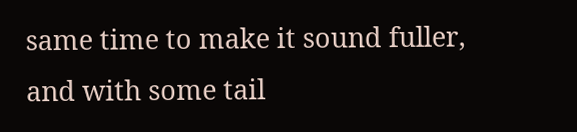same time to make it sound fuller, and with some tail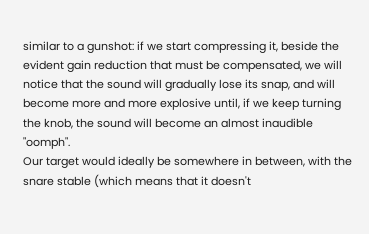similar to a gunshot: if we start compressing it, beside the evident gain reduction that must be compensated, we will notice that the sound will gradually lose its snap, and will become more and more explosive until, if we keep turning the knob, the sound will become an almost inaudible "oomph".
Our target would ideally be somewhere in between, with the snare stable (which means that it doesn't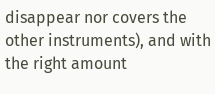disappear nor covers the other instruments), and with the right amount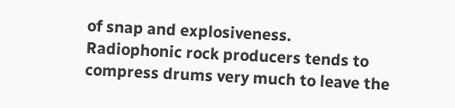of snap and explosiveness.
Radiophonic rock producers tends to compress drums very much to leave the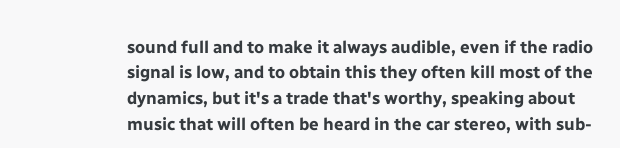sound full and to make it always audible, even if the radio signal is low, and to obtain this they often kill most of the dynamics, but it's a trade that's worthy, speaking about music that will often be heard in the car stereo, with sub-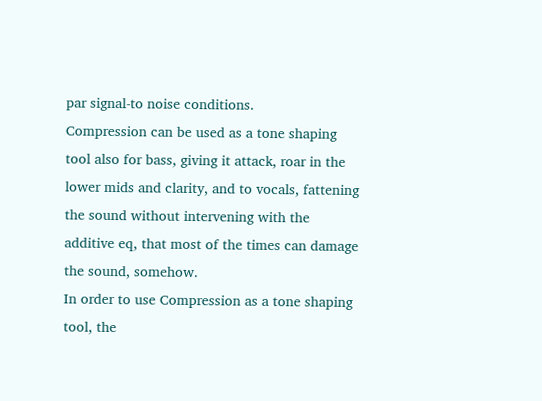par signal-to noise conditions.
Compression can be used as a tone shaping tool also for bass, giving it attack, roar in the lower mids and clarity, and to vocals, fattening the sound without intervening with the additive eq, that most of the times can damage the sound, somehow.
In order to use Compression as a tone shaping tool, the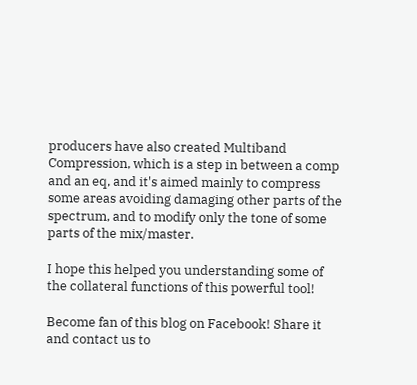producers have also created Multiband Compression, which is a step in between a comp and an eq, and it's aimed mainly to compress some areas avoiding damaging other parts of the spectrum, and to modify only the tone of some parts of the mix/master.

I hope this helped you understanding some of the collateral functions of this powerful tool!

Become fan of this blog on Facebook! Share it and contact us to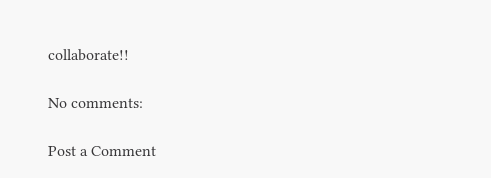collaborate!!

No comments:

Post a Comment